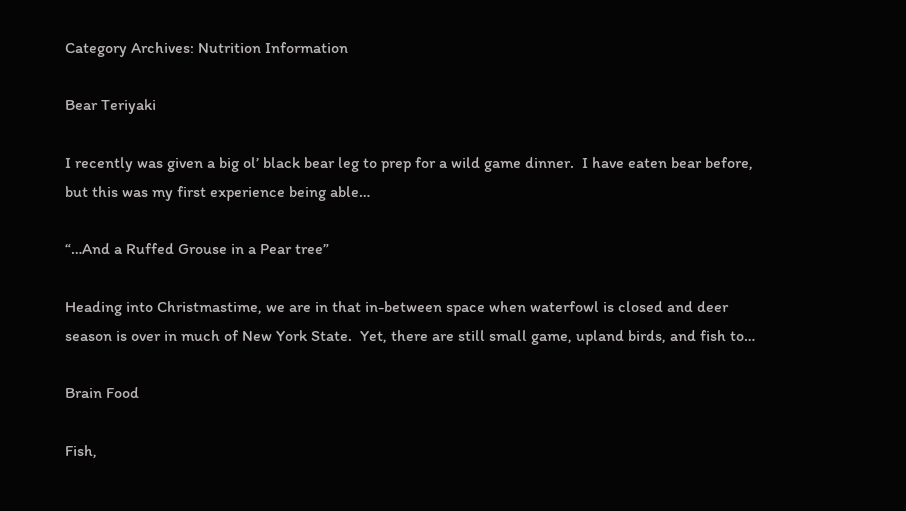Category Archives: Nutrition Information

Bear Teriyaki

I recently was given a big ol’ black bear leg to prep for a wild game dinner.  I have eaten bear before, but this was my first experience being able…

“…And a Ruffed Grouse in a Pear tree”

Heading into Christmastime, we are in that in-between space when waterfowl is closed and deer season is over in much of New York State.  Yet, there are still small game, upland birds, and fish to…

Brain Food

Fish,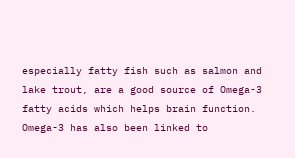especially fatty fish such as salmon and lake trout, are a good source of Omega-3 fatty acids which helps brain function. Omega-3 has also been linked to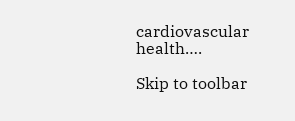cardiovascular health….

Skip to toolbar